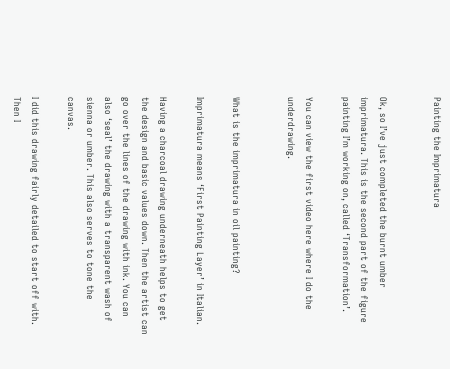Painting the Imprimatura


Ok, so I’ve just completed the burnt umber imprimatura. This is the second part of the figure painting I’m working on, called ‘Transformation’.

You can view the first video here where I do the underdrawing.


What is the imprimatura in oil painting?

Imprimatura means ‘First Painting Layer’ in Italian.

Having a charcoal drawing underneath helps to get the design and basic values down. Then the artist can go over the lines of the drawing with ink. You can also ‘seal’ the drawing with a transparent wash of sienna or umber. This also serves to tone the canvas.

I did this drawing fairly detailed to start off with. Then I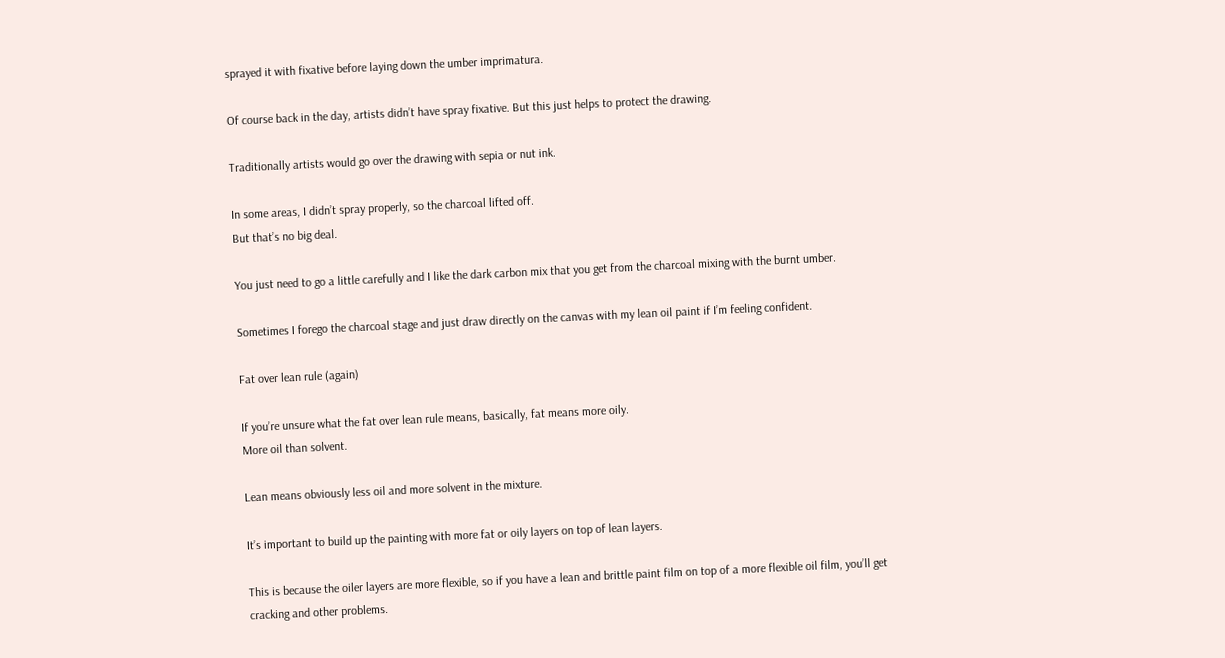sprayed it with fixative before laying down the umber imprimatura.

Of course back in the day, artists didn’t have spray fixative. But this just helps to protect the drawing.

Traditionally artists would go over the drawing with sepia or nut ink.

In some areas, I didn’t spray properly, so the charcoal lifted off.
But that’s no big deal.

You just need to go a little carefully and I like the dark carbon mix that you get from the charcoal mixing with the burnt umber.

Sometimes I forego the charcoal stage and just draw directly on the canvas with my lean oil paint if I’m feeling confident.

Fat over lean rule (again)

If you’re unsure what the fat over lean rule means, basically, fat means more oily.
More oil than solvent.

Lean means obviously less oil and more solvent in the mixture.

It’s important to build up the painting with more fat or oily layers on top of lean layers.

This is because the oiler layers are more flexible, so if you have a lean and brittle paint film on top of a more flexible oil film, you’ll get cracking and other problems.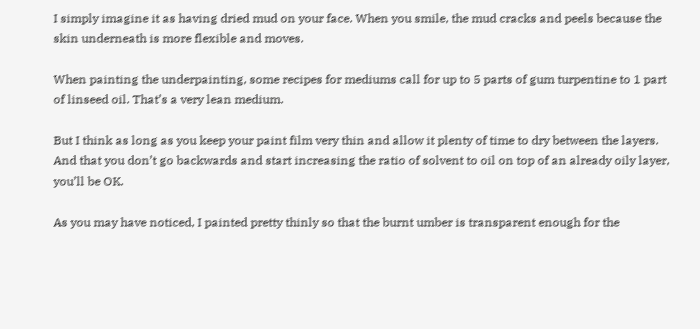I simply imagine it as having dried mud on your face. When you smile, the mud cracks and peels because the skin underneath is more flexible and moves.

When painting the underpainting, some recipes for mediums call for up to 5 parts of gum turpentine to 1 part of linseed oil. That’s a very lean medium.

But I think as long as you keep your paint film very thin and allow it plenty of time to dry between the layers. And that you don’t go backwards and start increasing the ratio of solvent to oil on top of an already oily layer, you’ll be OK.

As you may have noticed, I painted pretty thinly so that the burnt umber is transparent enough for the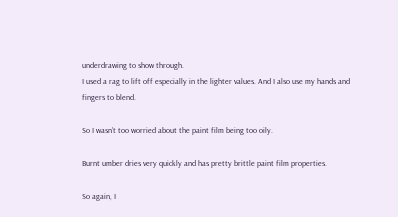underdrawing to show through.
I used a rag to lift off especially in the lighter values. And I also use my hands and fingers to blend.

So I wasn’t too worried about the paint film being too oily.

Burnt umber dries very quickly and has pretty brittle paint film properties.

So again, I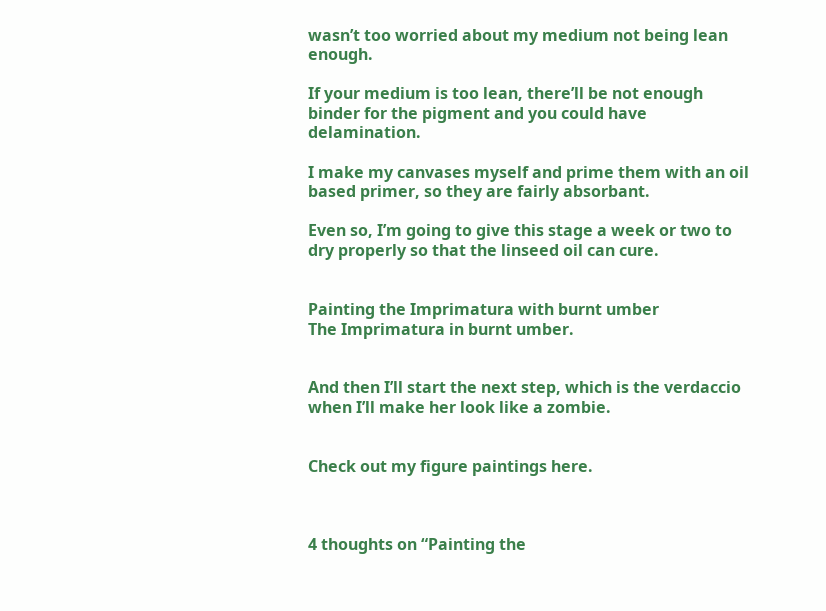wasn’t too worried about my medium not being lean enough.

If your medium is too lean, there’ll be not enough binder for the pigment and you could have delamination.

I make my canvases myself and prime them with an oil based primer, so they are fairly absorbant.

Even so, I’m going to give this stage a week or two to dry properly so that the linseed oil can cure.


Painting the Imprimatura with burnt umber
The Imprimatura in burnt umber.


And then I’ll start the next step, which is the verdaccio when I’ll make her look like a zombie.


Check out my figure paintings here.



4 thoughts on “Painting the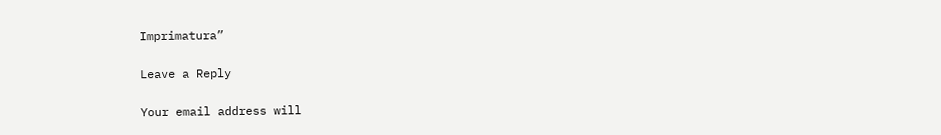Imprimatura”

Leave a Reply

Your email address will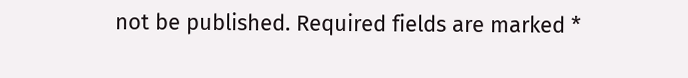not be published. Required fields are marked *